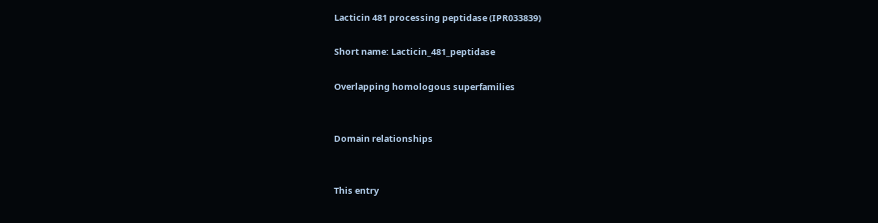Lacticin 481 processing peptidase (IPR033839)

Short name: Lacticin_481_peptidase

Overlapping homologous superfamilies


Domain relationships


This entry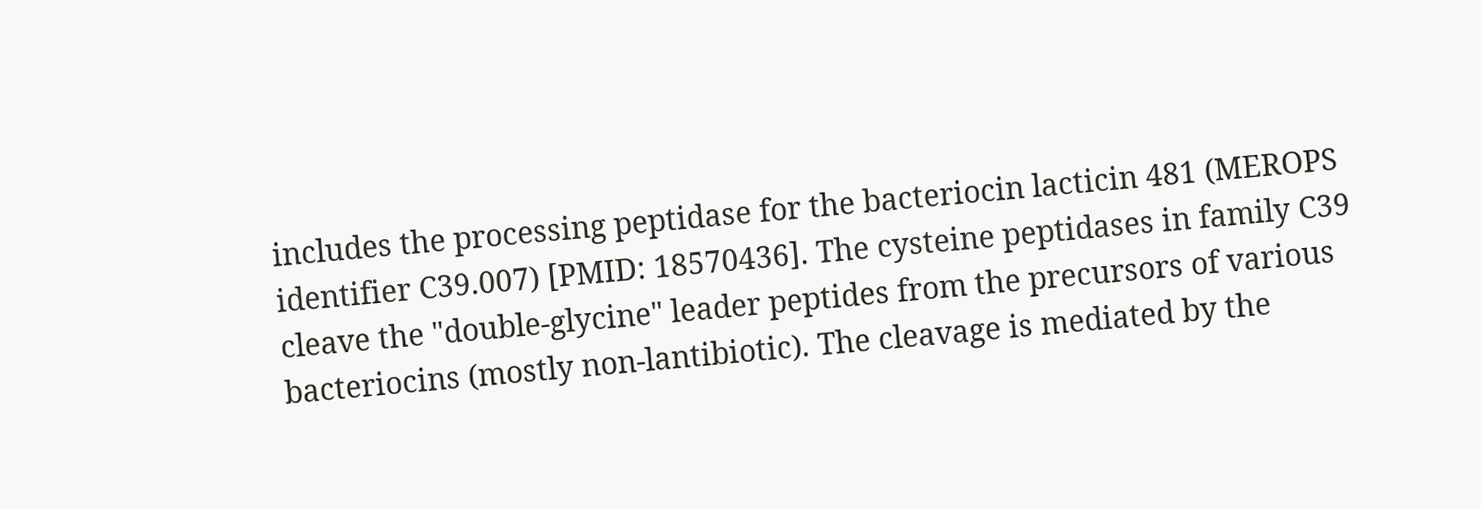includes the processing peptidase for the bacteriocin lacticin 481 (MEROPS identifier C39.007) [PMID: 18570436]. The cysteine peptidases in family C39 cleave the "double-glycine" leader peptides from the precursors of various bacteriocins (mostly non-lantibiotic). The cleavage is mediated by the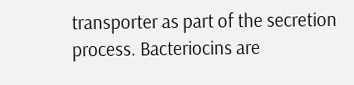transporter as part of the secretion process. Bacteriocins are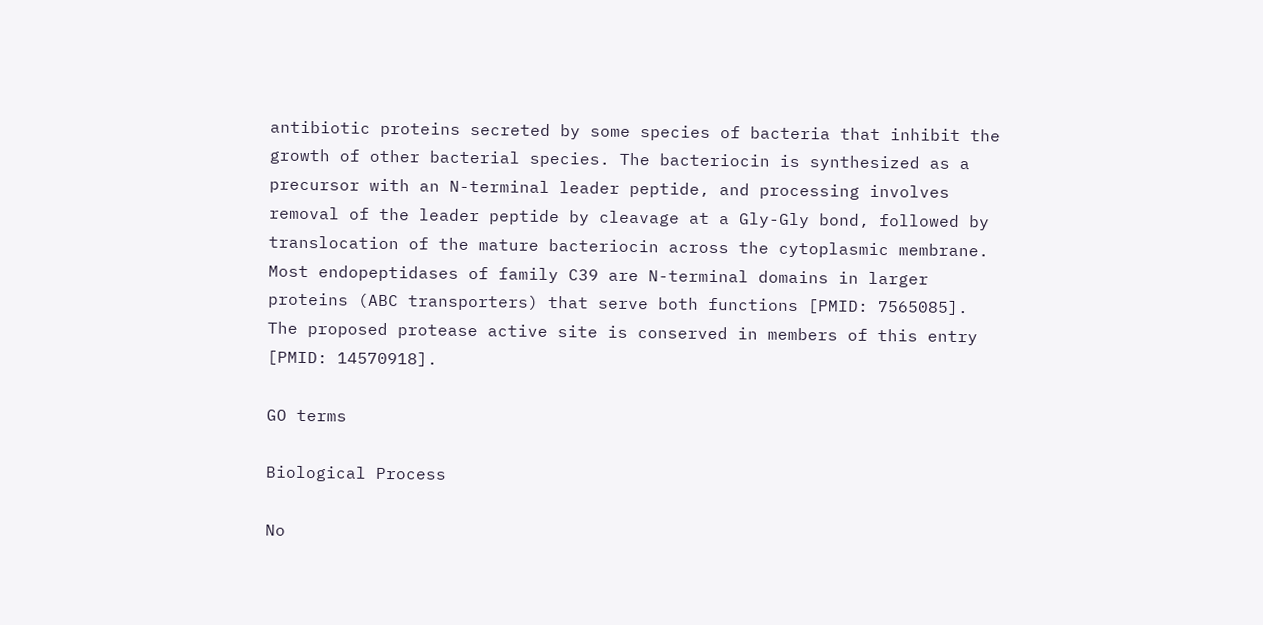antibiotic proteins secreted by some species of bacteria that inhibit the growth of other bacterial species. The bacteriocin is synthesized as a precursor with an N-terminal leader peptide, and processing involves removal of the leader peptide by cleavage at a Gly-Gly bond, followed by translocation of the mature bacteriocin across the cytoplasmic membrane. Most endopeptidases of family C39 are N-terminal domains in larger proteins (ABC transporters) that serve both functions [PMID: 7565085]. The proposed protease active site is conserved in members of this entry [PMID: 14570918].

GO terms

Biological Process

No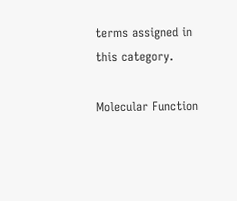terms assigned in this category.

Molecular Function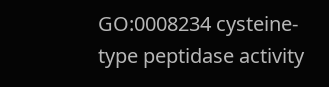GO:0008234 cysteine-type peptidase activity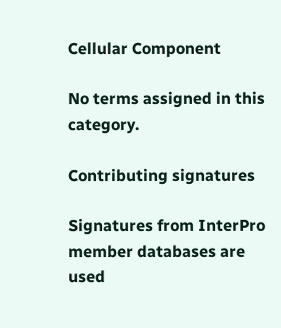Cellular Component

No terms assigned in this category.

Contributing signatures

Signatures from InterPro member databases are used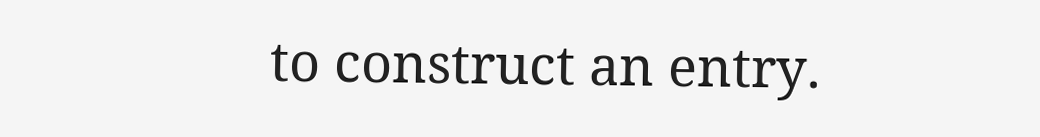to construct an entry.